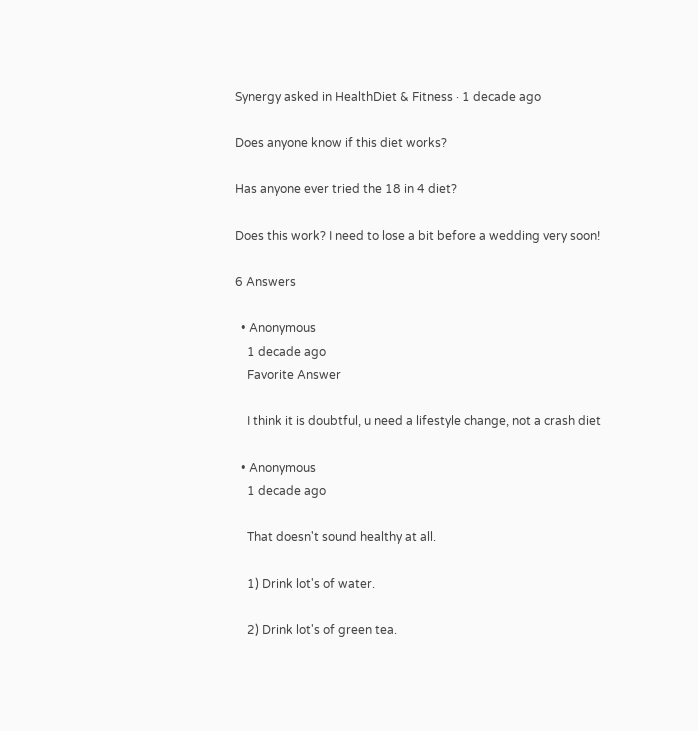Synergy asked in HealthDiet & Fitness · 1 decade ago

Does anyone know if this diet works?

Has anyone ever tried the 18 in 4 diet?

Does this work? I need to lose a bit before a wedding very soon!

6 Answers

  • Anonymous
    1 decade ago
    Favorite Answer

    I think it is doubtful, u need a lifestyle change, not a crash diet

  • Anonymous
    1 decade ago

    That doesn't sound healthy at all.

    1) Drink lot's of water.

    2) Drink lot's of green tea.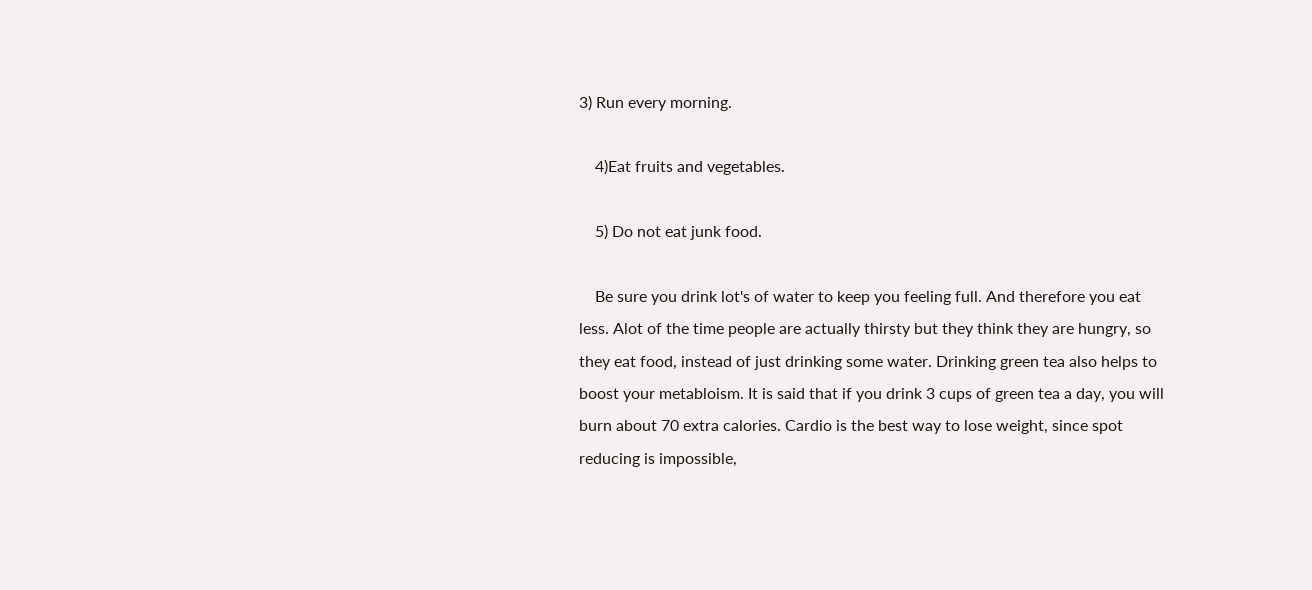3) Run every morning.

    4)Eat fruits and vegetables.

    5) Do not eat junk food.

    Be sure you drink lot's of water to keep you feeling full. And therefore you eat less. Alot of the time people are actually thirsty but they think they are hungry, so they eat food, instead of just drinking some water. Drinking green tea also helps to boost your metabloism. It is said that if you drink 3 cups of green tea a day, you will burn about 70 extra calories. Cardio is the best way to lose weight, since spot reducing is impossible,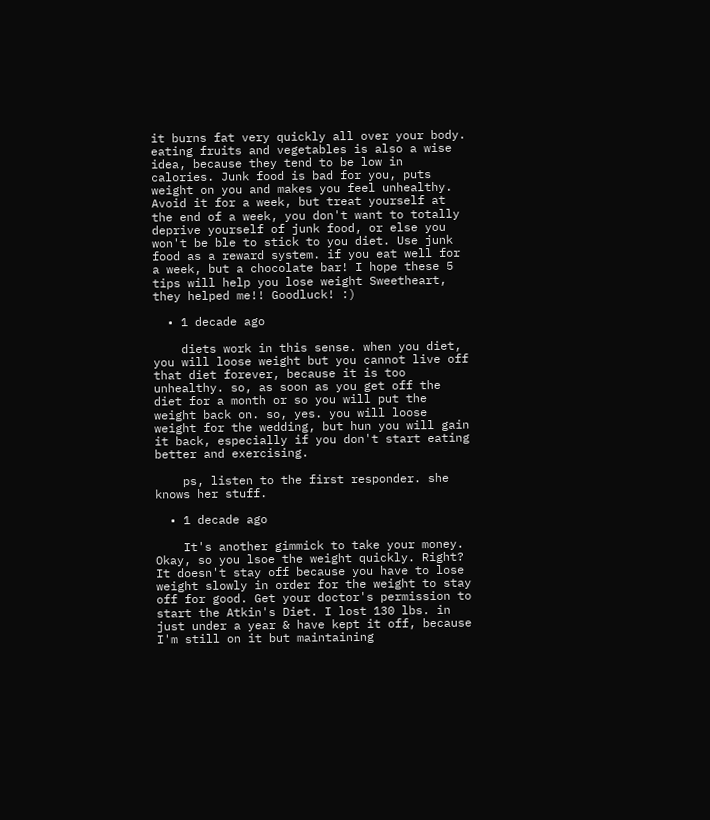it burns fat very quickly all over your body. eating fruits and vegetables is also a wise idea, because they tend to be low in calories. Junk food is bad for you, puts weight on you and makes you feel unhealthy. Avoid it for a week, but treat yourself at the end of a week, you don't want to totally deprive yourself of junk food, or else you won't be ble to stick to you diet. Use junk food as a reward system. if you eat well for a week, but a chocolate bar! I hope these 5 tips will help you lose weight Sweetheart, they helped me!! Goodluck! :)

  • 1 decade ago

    diets work in this sense. when you diet, you will loose weight but you cannot live off that diet forever, because it is too unhealthy. so, as soon as you get off the diet for a month or so you will put the weight back on. so, yes. you will loose weight for the wedding, but hun you will gain it back, especially if you don't start eating better and exercising.

    ps, listen to the first responder. she knows her stuff.

  • 1 decade ago

    It's another gimmick to take your money. Okay, so you lsoe the weight quickly. Right? It doesn't stay off because you have to lose weight slowly in order for the weight to stay off for good. Get your doctor's permission to start the Atkin's Diet. I lost 130 lbs. in just under a year & have kept it off, because I'm still on it but maintaining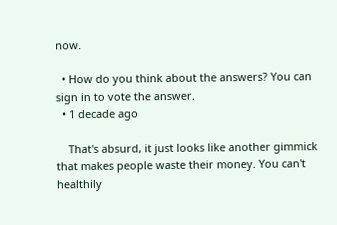now.

  • How do you think about the answers? You can sign in to vote the answer.
  • 1 decade ago

    That's absurd, it just looks like another gimmick that makes people waste their money. You can't healthily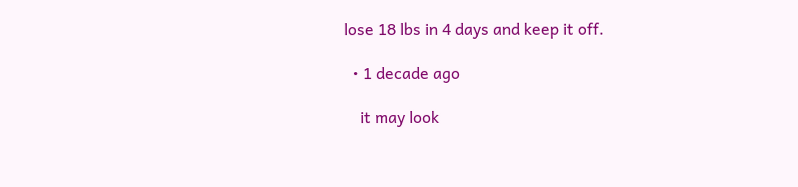lose 18 lbs in 4 days and keep it off.

  • 1 decade ago

    it may look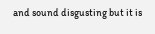and sound disgusting but it is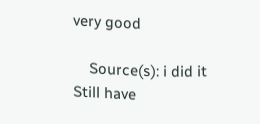very good

    Source(s): i did it
Still have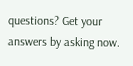questions? Get your answers by asking now.